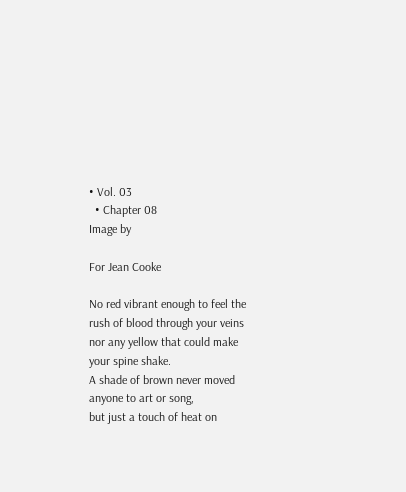• Vol. 03
  • Chapter 08
Image by

For Jean Cooke

No red vibrant enough to feel the rush of blood through your veins
nor any yellow that could make your spine shake.
A shade of brown never moved anyone to art or song,
but just a touch of heat on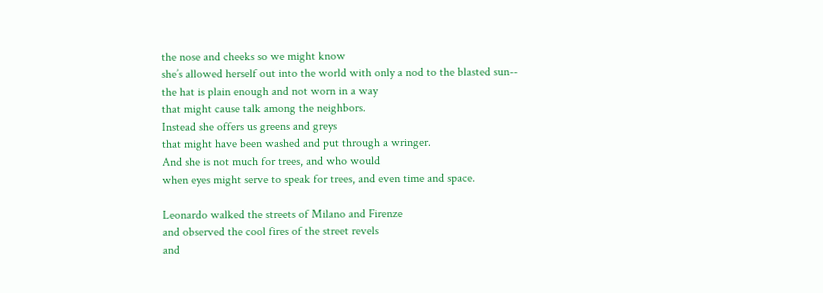the nose and cheeks so we might know
she’s allowed herself out into the world with only a nod to the blasted sun--
the hat is plain enough and not worn in a way
that might cause talk among the neighbors.
Instead she offers us greens and greys
that might have been washed and put through a wringer.
And she is not much for trees, and who would
when eyes might serve to speak for trees, and even time and space.

Leonardo walked the streets of Milano and Firenze
and observed the cool fires of the street revels
and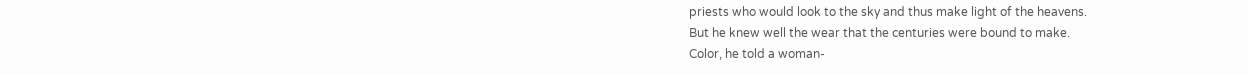priests who would look to the sky and thus make light of the heavens.
But he knew well the wear that the centuries were bound to make.
Color, he told a woman-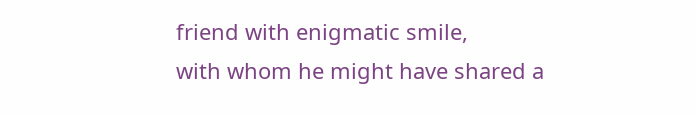friend with enigmatic smile,
with whom he might have shared a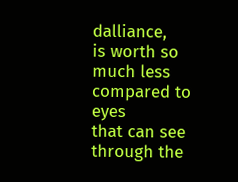dalliance,
is worth so much less compared to eyes
that can see through the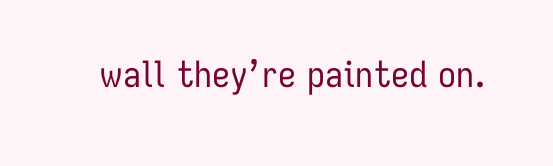wall they’re painted on.